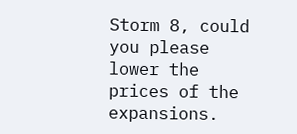Storm 8, could you please lower the prices of the expansions.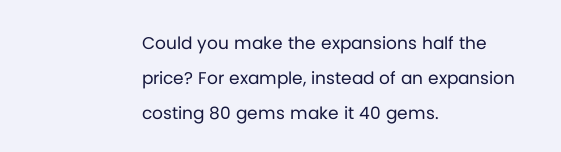Could you make the expansions half the price? For example, instead of an expansion costing 80 gems make it 40 gems.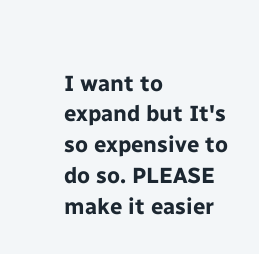I want to expand but It's so expensive to do so. PLEASE make it easier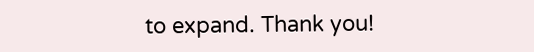to expand. Thank you!